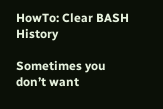HowTo: Clear BASH History

Sometimes you don’t want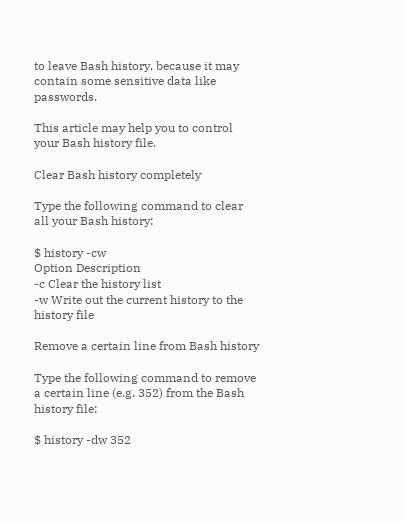to leave Bash history, because it may contain some sensitive data like passwords.

This article may help you to control your Bash history file.

Clear Bash history completely

Type the following command to clear all your Bash history:

$ history -cw
Option Description
-c Clear the history list
-w Write out the current history to the history file

Remove a certain line from Bash history

Type the following command to remove a certain line (e.g. 352) from the Bash history file:

$ history -dw 352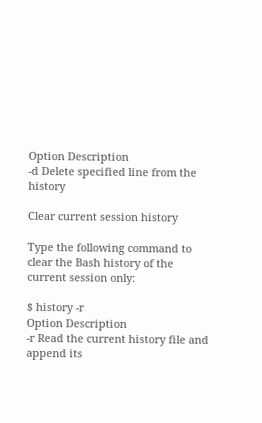Option Description
-d Delete specified line from the history

Clear current session history

Type the following command to clear the Bash history of the current session only:

$ history -r
Option Description
-r Read the current history file and append its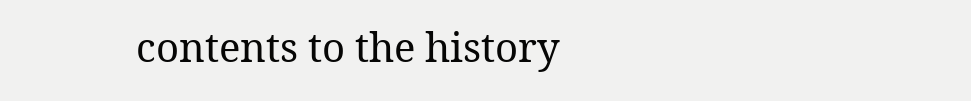contents to the history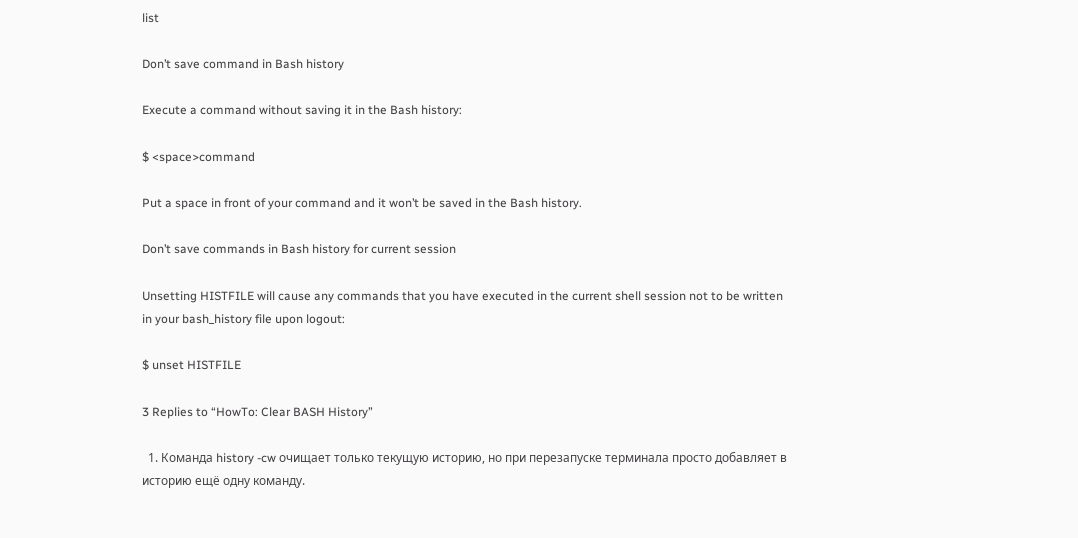list

Don’t save command in Bash history

Execute a command without saving it in the Bash history:

$ <space>command

Put a space in front of your command and it won’t be saved in the Bash history.

Don’t save commands in Bash history for current session

Unsetting HISTFILE will cause any commands that you have executed in the current shell session not to be written in your bash_history file upon logout:

$ unset HISTFILE

3 Replies to “HowTo: Clear BASH History”

  1. Команда history -cw очищает только текущую историю, но при перезапуске терминала просто добавляет в историю ещё одну команду.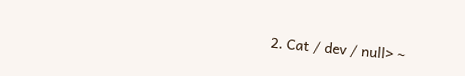2. Cat / dev / null> ~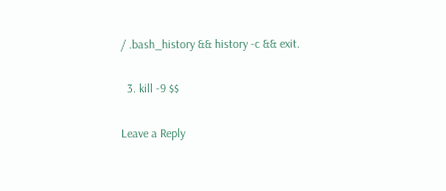/ .bash_history && history -c && exit.

  3. kill -9 $$

Leave a Reply